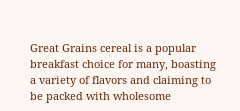Great Grains cereal is a popular breakfast choice for many, boasting a variety of flavors and claiming to be packed with wholesome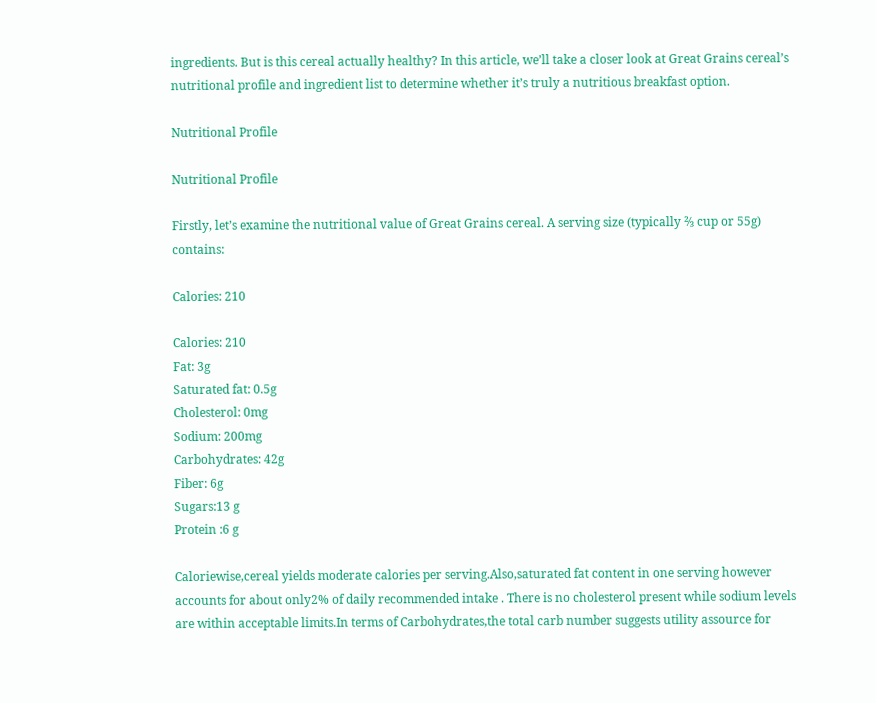ingredients. But is this cereal actually healthy? In this article, we’ll take a closer look at Great Grains cereal’s nutritional profile and ingredient list to determine whether it’s truly a nutritious breakfast option.

Nutritional Profile

Nutritional Profile

Firstly, let’s examine the nutritional value of Great Grains cereal. A serving size (typically ⅔ cup or 55g) contains:

Calories: 210

Calories: 210
Fat: 3g
Saturated fat: 0.5g
Cholesterol: 0mg
Sodium: 200mg
Carbohydrates: 42g
Fiber: 6g
Sugars:13 g
Protein :6 g

Caloriewise,cereal yields moderate calories per serving.Also,saturated fat content in one serving however accounts for about only2% of daily recommended intake . There is no cholesterol present while sodium levels are within acceptable limits.In terms of Carbohydrates,the total carb number suggests utility assource for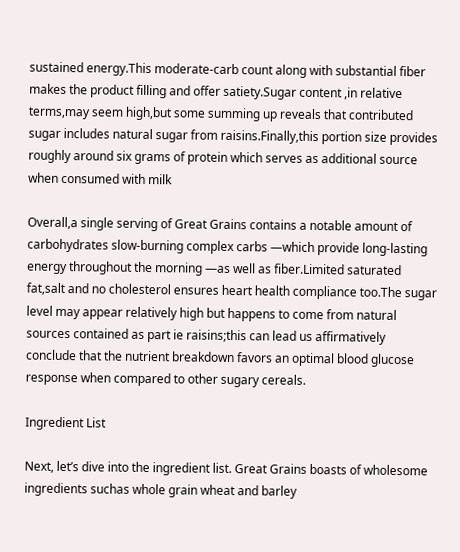sustained energy.This moderate-carb count along with substantial fiber makes the product filling and offer satiety.Sugar content ,in relative terms,may seem high,but some summing up reveals that contributed sugar includes natural sugar from raisins.Finally,this portion size provides roughly around six grams of protein which serves as additional source when consumed with milk

Overall,a single serving of Great Grains contains a notable amount of carbohydrates slow-burning complex carbs —which provide long-lasting energy throughout the morning —as well as fiber.Limited saturated fat,salt and no cholesterol ensures heart health compliance too.The sugar level may appear relatively high but happens to come from natural sources contained as part ie raisins;this can lead us affirmatively conclude that the nutrient breakdown favors an optimal blood glucose response when compared to other sugary cereals.

Ingredient List

Next, let’s dive into the ingredient list. Great Grains boasts of wholesome ingredients suchas whole grain wheat and barley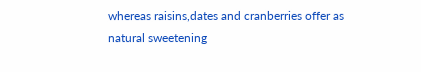whereas raisins,dates and cranberries offer as natural sweetening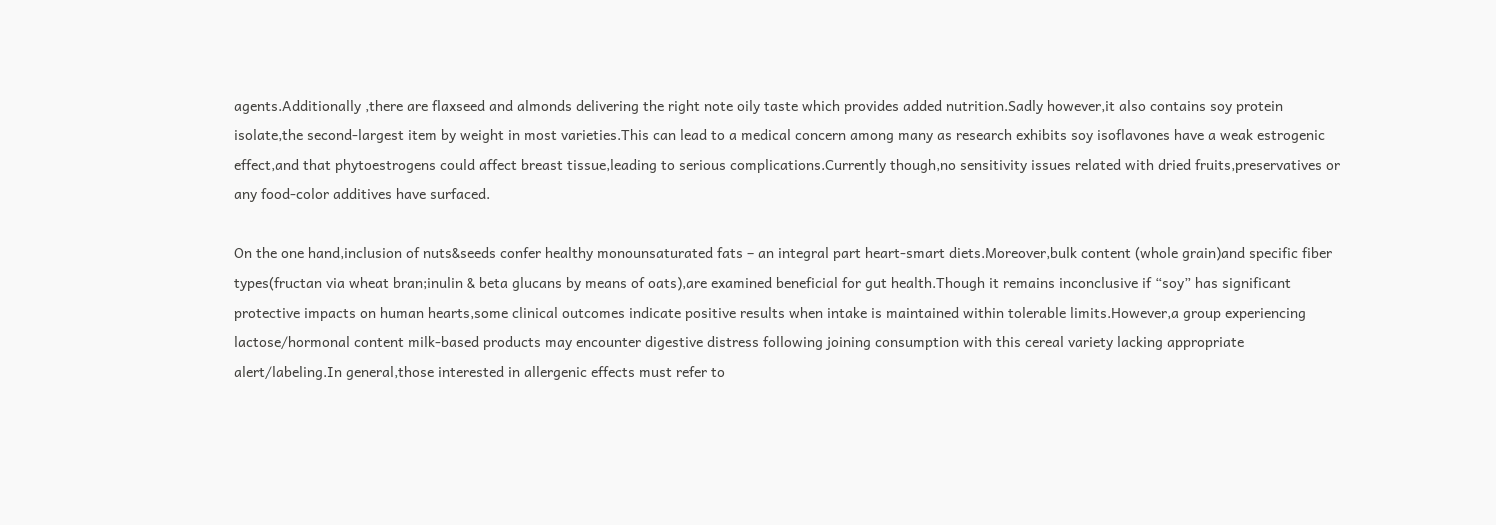agents.Additionally ,there are flaxseed and almonds delivering the right note oily taste which provides added nutrition.Sadly however,it also contains soy protein isolate,the second-largest item by weight in most varieties.This can lead to a medical concern among many as research exhibits soy isoflavones have a weak estrogenic effect,and that phytoestrogens could affect breast tissue,leading to serious complications.Currently though,no sensitivity issues related with dried fruits,preservatives or any food-color additives have surfaced.

On the one hand,inclusion of nuts&seeds confer healthy monounsaturated fats – an integral part heart-smart diets.Moreover,bulk content (whole grain)and specific fiber types(fructan via wheat bran;inulin & beta glucans by means of oats),are examined beneficial for gut health.Though it remains inconclusive if “soy” has significant protective impacts on human hearts,some clinical outcomes indicate positive results when intake is maintained within tolerable limits.However,a group experiencing lactose/hormonal content milk-based products may encounter digestive distress following joining consumption with this cereal variety lacking appropriate alert/labeling.In general,those interested in allergenic effects must refer to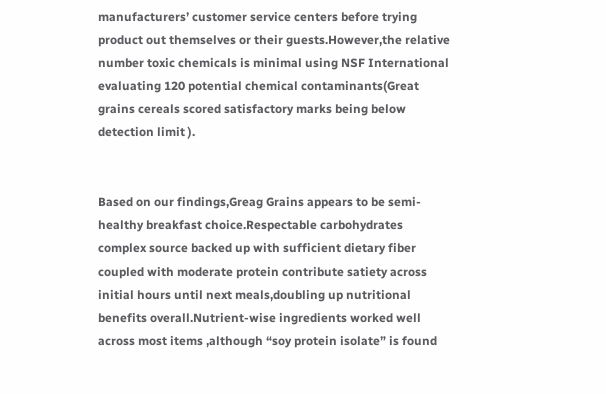manufacturers’ customer service centers before trying product out themselves or their guests.However,the relative number toxic chemicals is minimal using NSF International evaluating 120 potential chemical contaminants(Great grains cereals scored satisfactory marks being below detection limit ).


Based on our findings,Greag Grains appears to be semi-healthy breakfast choice.Respectable carbohydrates complex source backed up with sufficient dietary fiber coupled with moderate protein contribute satiety across initial hours until next meals,doubling up nutritional benefits overall.Nutrient-wise ingredients worked well across most items ,although “soy protein isolate” is found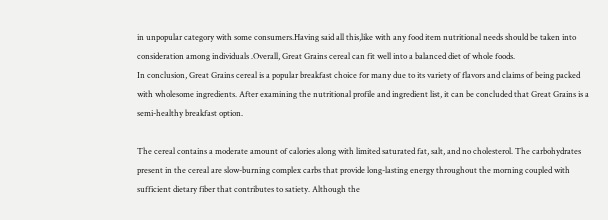in unpopular category with some consumers.Having said all this,like with any food item nutritional needs should be taken into consideration among individuals .Overall, Great Grains cereal can fit well into a balanced diet of whole foods.
In conclusion, Great Grains cereal is a popular breakfast choice for many due to its variety of flavors and claims of being packed with wholesome ingredients. After examining the nutritional profile and ingredient list, it can be concluded that Great Grains is a semi-healthy breakfast option.

The cereal contains a moderate amount of calories along with limited saturated fat, salt, and no cholesterol. The carbohydrates present in the cereal are slow-burning complex carbs that provide long-lasting energy throughout the morning coupled with sufficient dietary fiber that contributes to satiety. Although the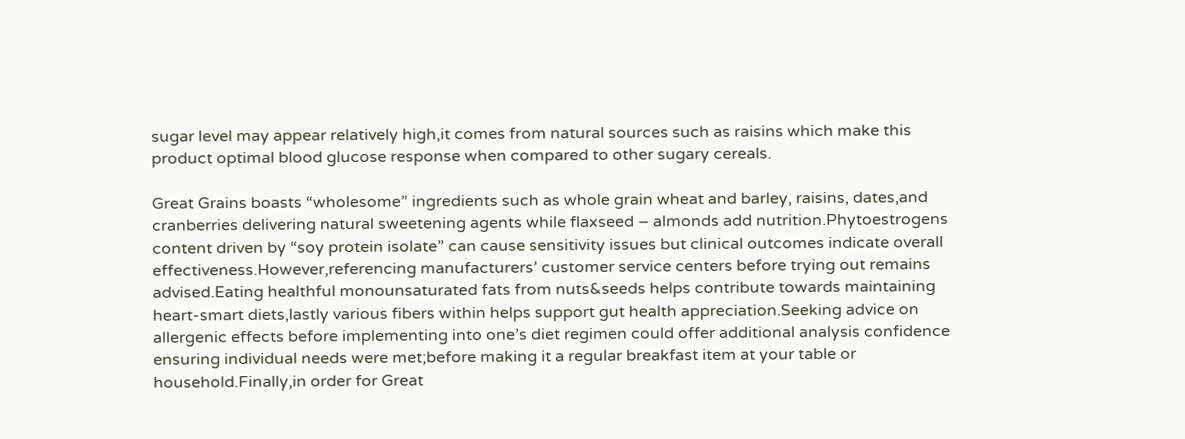sugar level may appear relatively high,it comes from natural sources such as raisins which make this product optimal blood glucose response when compared to other sugary cereals.

Great Grains boasts “wholesome” ingredients such as whole grain wheat and barley, raisins, dates,and cranberries delivering natural sweetening agents while flaxseed – almonds add nutrition.Phytoestrogens content driven by “soy protein isolate” can cause sensitivity issues but clinical outcomes indicate overall effectiveness.However,referencing manufacturers’ customer service centers before trying out remains advised.Eating healthful monounsaturated fats from nuts&seeds helps contribute towards maintaining heart-smart diets,lastly various fibers within helps support gut health appreciation.Seeking advice on allergenic effects before implementing into one’s diet regimen could offer additional analysis confidence ensuring individual needs were met;before making it a regular breakfast item at your table or household.Finally,in order for Great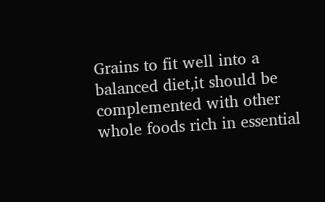Grains to fit well into a balanced diet,it should be complemented with other whole foods rich in essential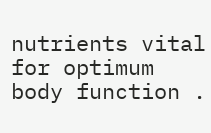nutrients vital for optimum body function .